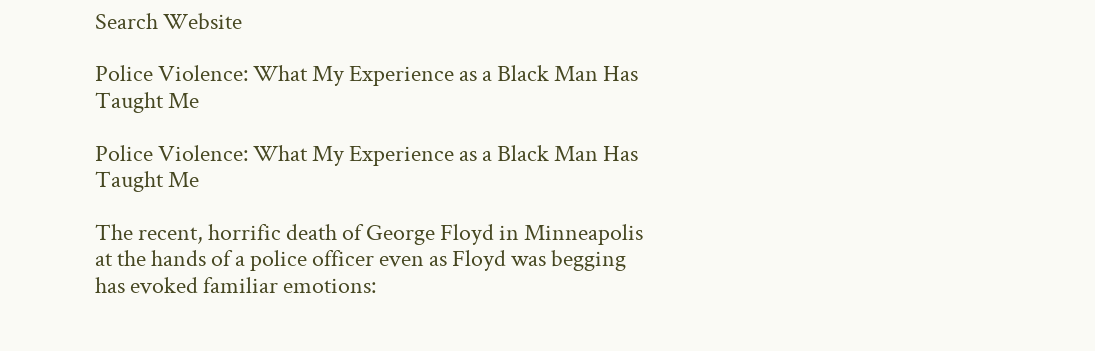Search Website

Police Violence: What My Experience as a Black Man Has Taught Me

Police Violence: What My Experience as a Black Man Has Taught Me

The recent, horrific death of George Floyd in Minneapolis at the hands of a police officer even as Floyd was begging has evoked familiar emotions: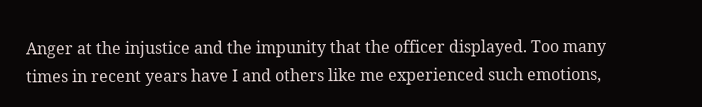Anger at the injustice and the impunity that the officer displayed. Too many times in recent years have I and others like me experienced such emotions,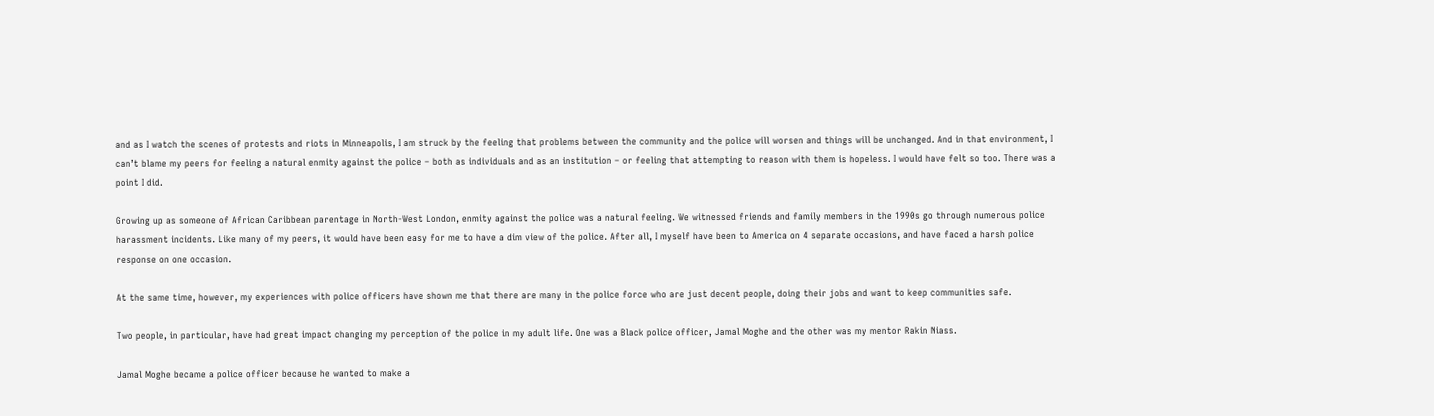and as I watch the scenes of protests and riots in Minneapolis, I am struck by the feeling that problems between the community and the police will worsen and things will be unchanged. And in that environment, I can’t blame my peers for feeling a natural enmity against the police – both as individuals and as an institution – or feeling that attempting to reason with them is hopeless. I would have felt so too. There was a point I did.

Growing up as someone of African Caribbean parentage in North-West London, enmity against the police was a natural feeling. We witnessed friends and family members in the 1990s go through numerous police harassment incidents. Like many of my peers, it would have been easy for me to have a dim view of the police. After all, I myself have been to America on 4 separate occasions, and have faced a harsh police response on one occasion.

At the same time, however, my experiences with police officers have shown me that there are many in the police force who are just decent people, doing their jobs and want to keep communities safe.

Two people, in particular, have had great impact changing my perception of the police in my adult life. One was a Black police officer, Jamal Moghe and the other was my mentor Rakin Niass.

Jamal Moghe became a police officer because he wanted to make a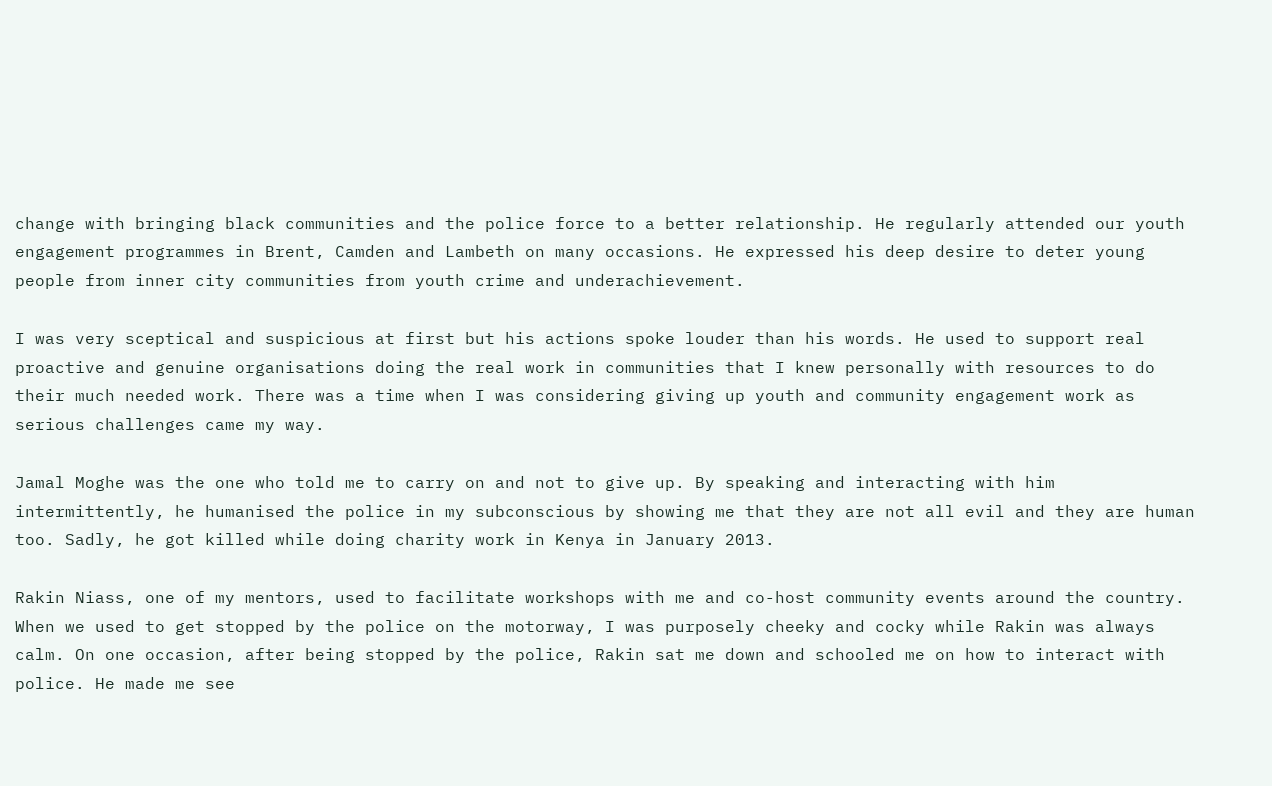change with bringing black communities and the police force to a better relationship. He regularly attended our youth engagement programmes in Brent, Camden and Lambeth on many occasions. He expressed his deep desire to deter young people from inner city communities from youth crime and underachievement.

I was very sceptical and suspicious at first but his actions spoke louder than his words. He used to support real proactive and genuine organisations doing the real work in communities that I knew personally with resources to do their much needed work. There was a time when I was considering giving up youth and community engagement work as serious challenges came my way.

Jamal Moghe was the one who told me to carry on and not to give up. By speaking and interacting with him intermittently, he humanised the police in my subconscious by showing me that they are not all evil and they are human too. Sadly, he got killed while doing charity work in Kenya in January 2013.

Rakin Niass, one of my mentors, used to facilitate workshops with me and co-host community events around the country. When we used to get stopped by the police on the motorway, I was purposely cheeky and cocky while Rakin was always calm. On one occasion, after being stopped by the police, Rakin sat me down and schooled me on how to interact with police. He made me see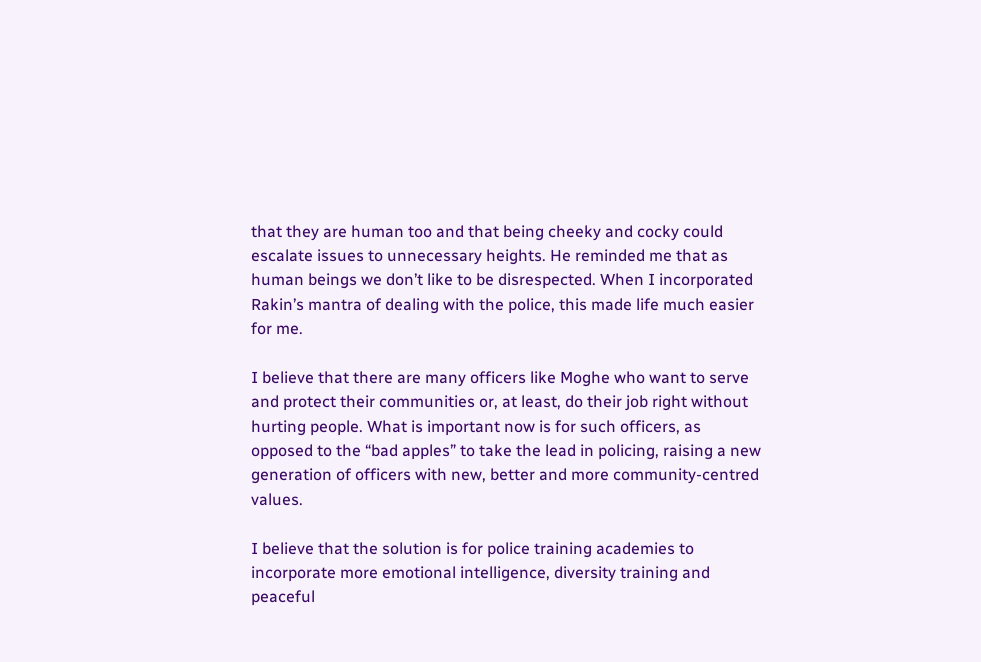that they are human too and that being cheeky and cocky could escalate issues to unnecessary heights. He reminded me that as human beings we don’t like to be disrespected. When I incorporated Rakin’s mantra of dealing with the police, this made life much easier for me.

I believe that there are many officers like Moghe who want to serve and protect their communities or, at least, do their job right without hurting people. What is important now is for such officers, as opposed to the “bad apples” to take the lead in policing, raising a new generation of officers with new, better and more community-centred values.

I believe that the solution is for police training academies to incorporate more emotional intelligence, diversity training and peaceful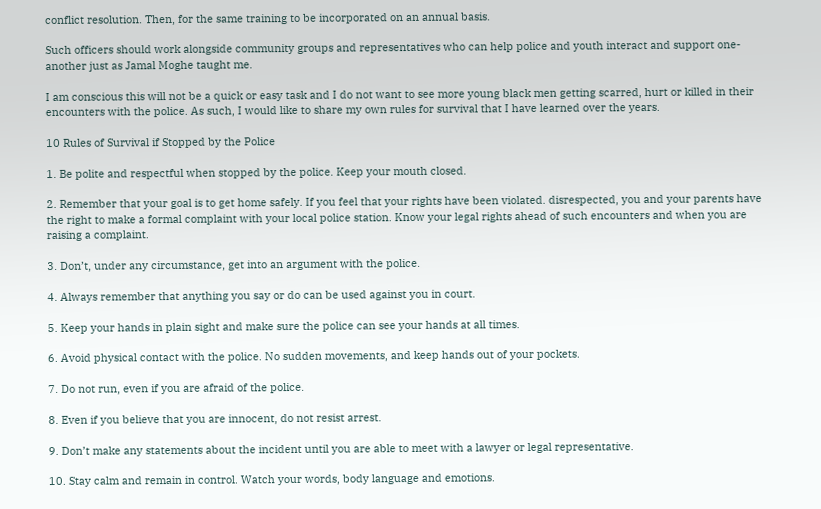conflict resolution. Then, for the same training to be incorporated on an annual basis.

Such officers should work alongside community groups and representatives who can help police and youth interact and support one-another just as Jamal Moghe taught me.

I am conscious this will not be a quick or easy task and I do not want to see more young black men getting scarred, hurt or killed in their encounters with the police. As such, I would like to share my own rules for survival that I have learned over the years.

10 Rules of Survival if Stopped by the Police

1. Be polite and respectful when stopped by the police. Keep your mouth closed.

2. Remember that your goal is to get home safely. If you feel that your rights have been violated. disrespected, you and your parents have the right to make a formal complaint with your local police station. Know your legal rights ahead of such encounters and when you are raising a complaint.

3. Don’t, under any circumstance, get into an argument with the police.

4. Always remember that anything you say or do can be used against you in court.

5. Keep your hands in plain sight and make sure the police can see your hands at all times.

6. Avoid physical contact with the police. No sudden movements, and keep hands out of your pockets.

7. Do not run, even if you are afraid of the police.

8. Even if you believe that you are innocent, do not resist arrest.

9. Don’t make any statements about the incident until you are able to meet with a lawyer or legal representative.

10. Stay calm and remain in control. Watch your words, body language and emotions.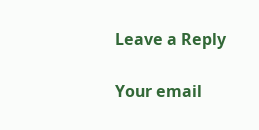Leave a Reply

Your email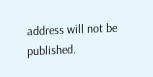address will not be published.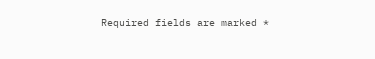Required fields are marked *